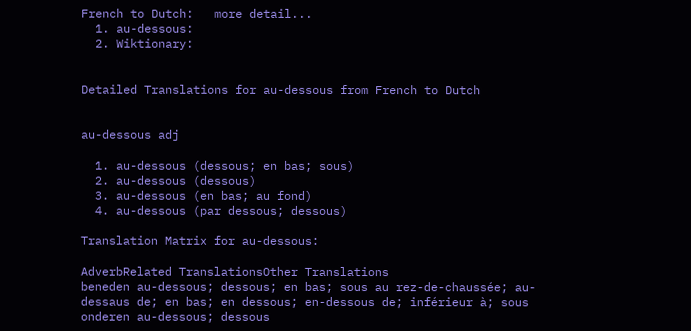French to Dutch:   more detail...
  1. au-dessous:
  2. Wiktionary:


Detailed Translations for au-dessous from French to Dutch


au-dessous adj

  1. au-dessous (dessous; en bas; sous)
  2. au-dessous (dessous)
  3. au-dessous (en bas; au fond)
  4. au-dessous (par dessous; dessous)

Translation Matrix for au-dessous:

AdverbRelated TranslationsOther Translations
beneden au-dessous; dessous; en bas; sous au rez-de-chaussée; au-dessaus de; en bas; en dessous; en-dessous de; inférieur à; sous
onderen au-dessous; dessous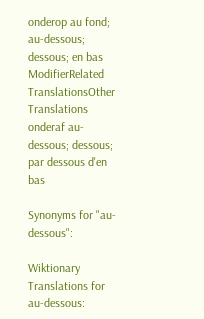onderop au fond; au-dessous; dessous; en bas
ModifierRelated TranslationsOther Translations
onderaf au-dessous; dessous; par dessous d'en bas

Synonyms for "au-dessous":

Wiktionary Translations for au-dessous: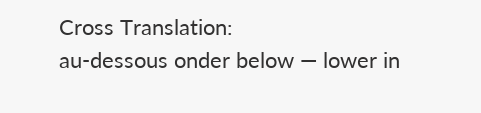Cross Translation:
au-dessous onder below — lower in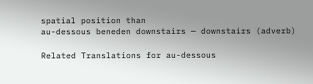spatial position than
au-dessous beneden downstairs — downstairs (adverb)

Related Translations for au-dessous